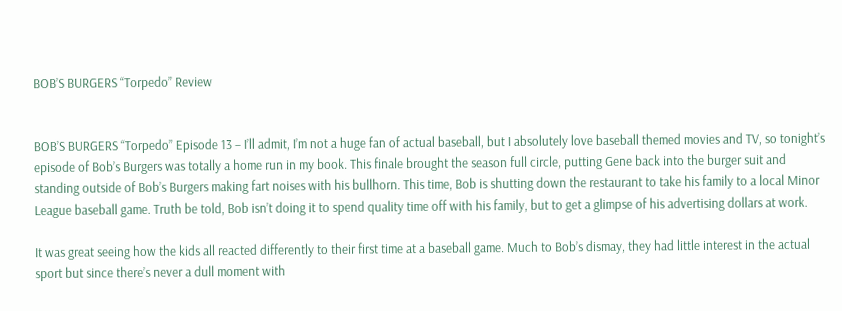BOB’S BURGERS “Torpedo” Review


BOB’S BURGERS “Torpedo” Episode 13 – I’ll admit, I’m not a huge fan of actual baseball, but I absolutely love baseball themed movies and TV, so tonight’s episode of Bob’s Burgers was totally a home run in my book. This finale brought the season full circle, putting Gene back into the burger suit and standing outside of Bob’s Burgers making fart noises with his bullhorn. This time, Bob is shutting down the restaurant to take his family to a local Minor League baseball game. Truth be told, Bob isn’t doing it to spend quality time off with his family, but to get a glimpse of his advertising dollars at work.

It was great seeing how the kids all reacted differently to their first time at a baseball game. Much to Bob’s dismay, they had little interest in the actual sport but since there’s never a dull moment with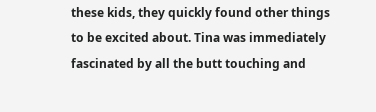these kids, they quickly found other things to be excited about. Tina was immediately fascinated by all the butt touching and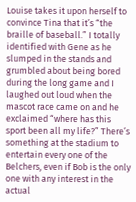Louise takes it upon herself to convince Tina that it’s “the braille of baseball.” I totally identified with Gene as he slumped in the stands and grumbled about being bored during the long game and I laughed out loud when the mascot race came on and he exclaimed “where has this sport been all my life?” There’s something at the stadium to entertain every one of the Belchers, even if Bob is the only one with any interest in the actual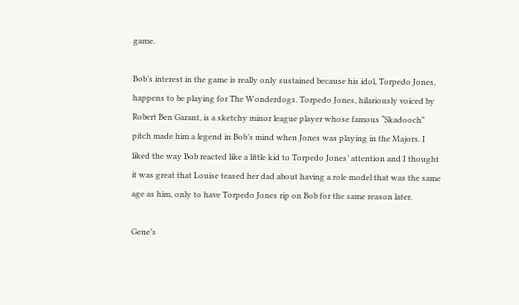game.

Bob’s interest in the game is really only sustained because his idol, Torpedo Jones, happens to be playing for The Wonderdogs. Torpedo Jones, hilariously voiced by Robert Ben Garant, is a sketchy minor league player whose famous “Skadooch” pitch made him a legend in Bob’s mind when Jones was playing in the Majors. I liked the way Bob reacted like a little kid to Torpedo Jones’ attention and I thought it was great that Louise teased her dad about having a role model that was the same age as him, only to have Torpedo Jones rip on Bob for the same reason later.

Gene’s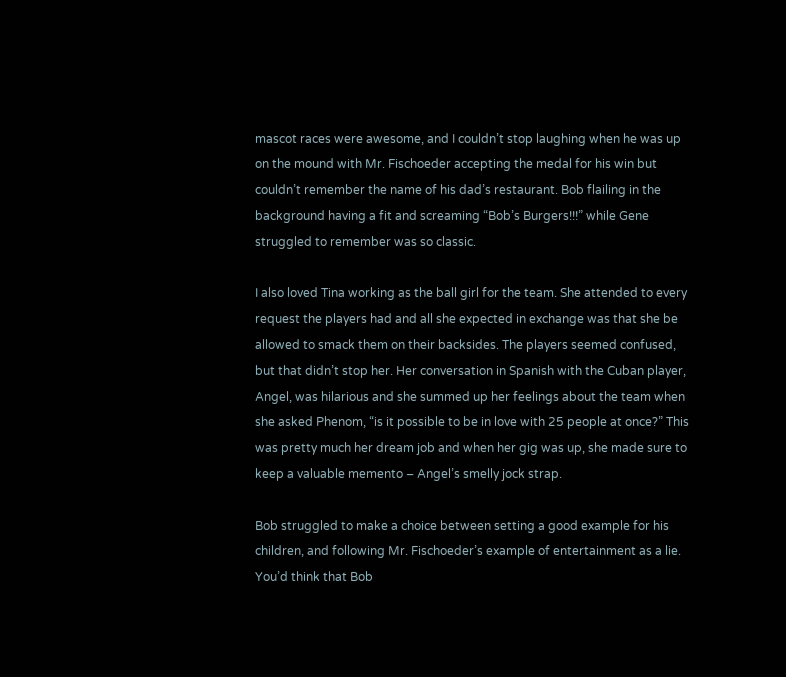mascot races were awesome, and I couldn’t stop laughing when he was up on the mound with Mr. Fischoeder accepting the medal for his win but couldn’t remember the name of his dad’s restaurant. Bob flailing in the background having a fit and screaming “Bob’s Burgers!!!” while Gene struggled to remember was so classic.

I also loved Tina working as the ball girl for the team. She attended to every request the players had and all she expected in exchange was that she be allowed to smack them on their backsides. The players seemed confused, but that didn’t stop her. Her conversation in Spanish with the Cuban player, Angel, was hilarious and she summed up her feelings about the team when she asked Phenom, “is it possible to be in love with 25 people at once?” This was pretty much her dream job and when her gig was up, she made sure to keep a valuable memento – Angel’s smelly jock strap.

Bob struggled to make a choice between setting a good example for his children, and following Mr. Fischoeder’s example of entertainment as a lie. You’d think that Bob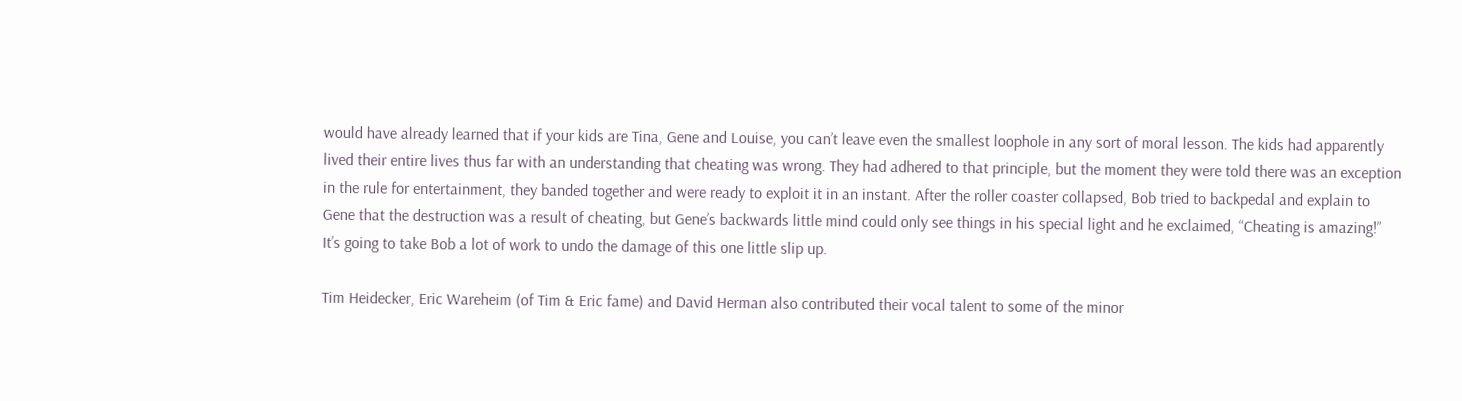would have already learned that if your kids are Tina, Gene and Louise, you can’t leave even the smallest loophole in any sort of moral lesson. The kids had apparently lived their entire lives thus far with an understanding that cheating was wrong. They had adhered to that principle, but the moment they were told there was an exception in the rule for entertainment, they banded together and were ready to exploit it in an instant. After the roller coaster collapsed, Bob tried to backpedal and explain to Gene that the destruction was a result of cheating, but Gene’s backwards little mind could only see things in his special light and he exclaimed, “Cheating is amazing!” It’s going to take Bob a lot of work to undo the damage of this one little slip up.

Tim Heidecker, Eric Wareheim (of Tim & Eric fame) and David Herman also contributed their vocal talent to some of the minor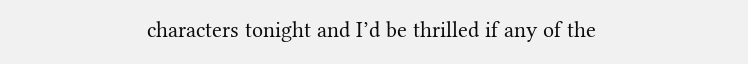characters tonight and I’d be thrilled if any of the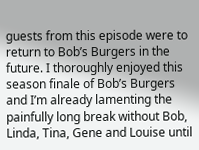guests from this episode were to return to Bob’s Burgers in the future. I thoroughly enjoyed this season finale of Bob’s Burgers and I’m already lamenting the painfully long break without Bob, Linda, Tina, Gene and Louise until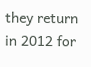they return in 2012 for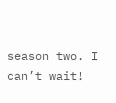season two. I can’t wait!